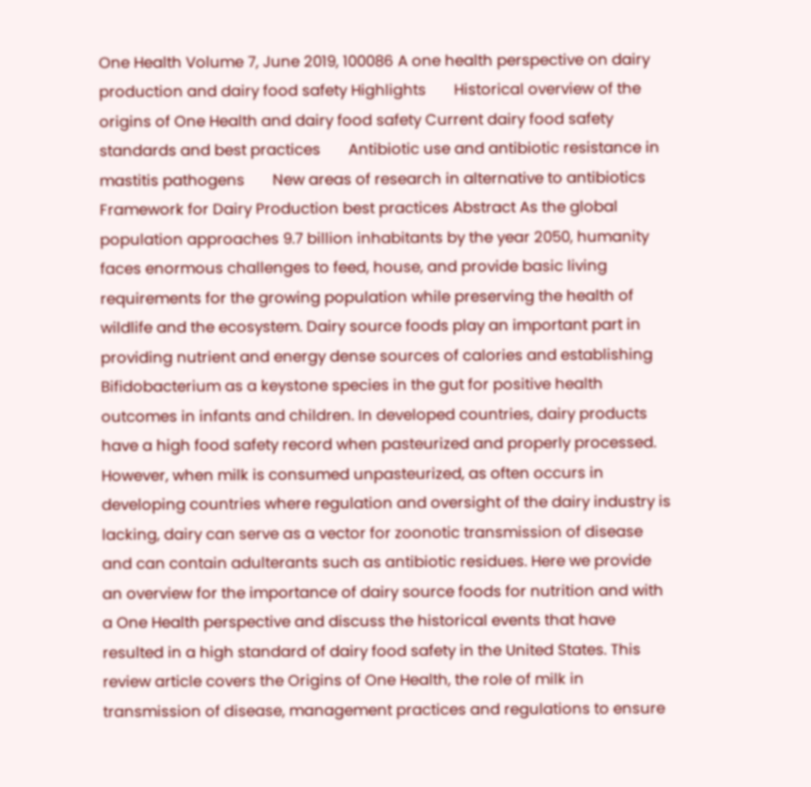One Health Volume 7, June 2019, 100086 A one health perspective on dairy production and dairy food safety Highlights       Historical overview of the origins of One Health and dairy food safety Current dairy food safety standards and best practices       Antibiotic use and antibiotic resistance in mastitis pathogens       New areas of research in alternative to antibiotics       Framework for Dairy Production best practices Abstract As the global population approaches 9.7 billion inhabitants by the year 2050, humanity faces enormous challenges to feed, house, and provide basic living requirements for the growing population while preserving the health of wildlife and the ecosystem. Dairy source foods play an important part in providing nutrient and energy dense sources of calories and establishing Bifidobacterium as a keystone species in the gut for positive health outcomes in infants and children. In developed countries, dairy products have a high food safety record when pasteurized and properly processed. However, when milk is consumed unpasteurized, as often occurs in developing countries where regulation and oversight of the dairy industry is lacking, dairy can serve as a vector for zoonotic transmission of disease and can contain adulterants such as antibiotic residues. Here we provide an overview for the importance of dairy source foods for nutrition and with a One Health perspective and discuss the historical events that have resulted in a high standard of dairy food safety in the United States. This review article covers the Origins of One Health, the role of milk in transmission of disease, management practices and regulations to ensure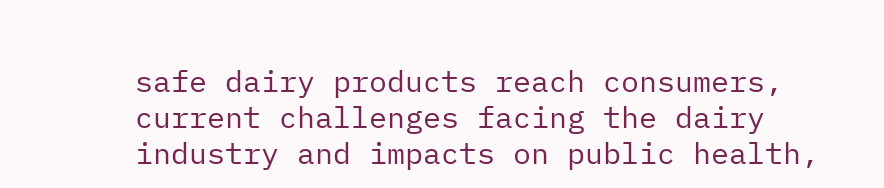safe dairy products reach consumers, current challenges facing the dairy industry and impacts on public health,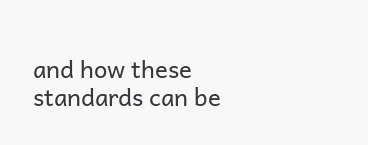and how these standards can be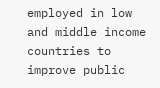employed in low and middle income countries to improve public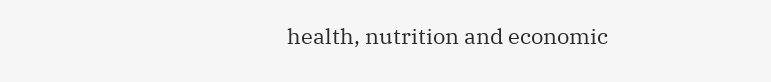health, nutrition and economic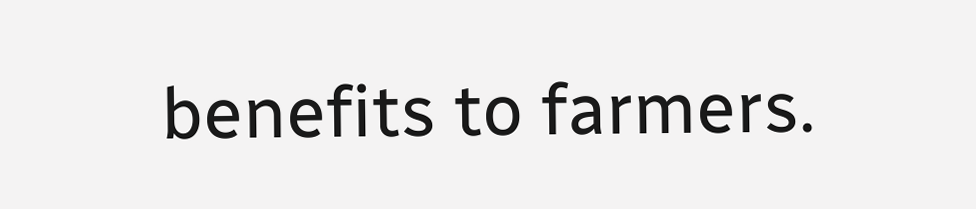benefits to farmers.